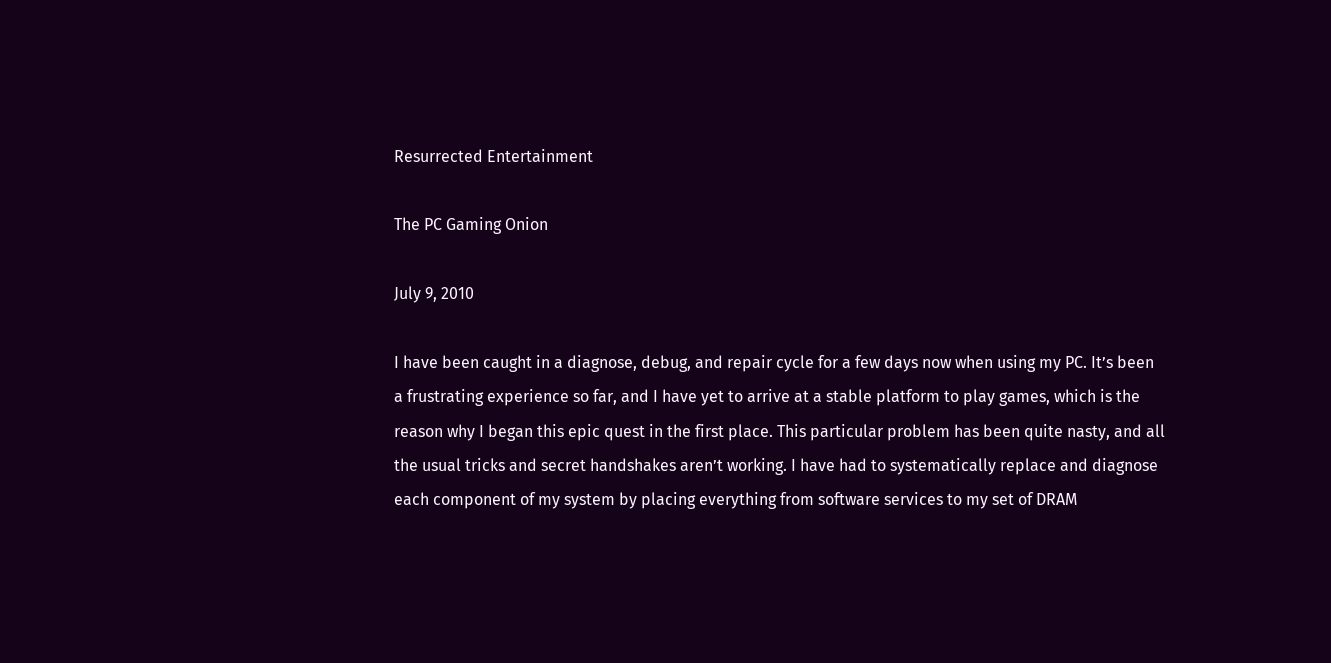Resurrected Entertainment

The PC Gaming Onion

July 9, 2010

I have been caught in a diagnose, debug, and repair cycle for a few days now when using my PC. It’s been a frustrating experience so far, and I have yet to arrive at a stable platform to play games, which is the reason why I began this epic quest in the first place. This particular problem has been quite nasty, and all the usual tricks and secret handshakes aren’t working. I have had to systematically replace and diagnose each component of my system by placing everything from software services to my set of DRAM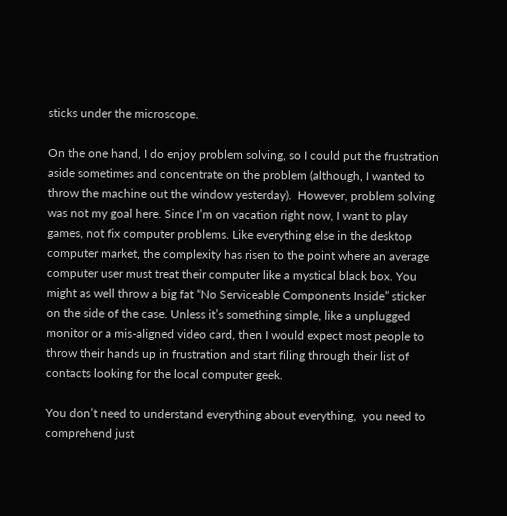sticks under the microscope.

On the one hand, I do enjoy problem solving, so I could put the frustration aside sometimes and concentrate on the problem (although, I wanted to throw the machine out the window yesterday).  However, problem solving was not my goal here. Since I’m on vacation right now, I want to play games, not fix computer problems. Like everything else in the desktop computer market, the complexity has risen to the point where an average computer user must treat their computer like a mystical black box. You might as well throw a big fat “No Serviceable Components Inside” sticker on the side of the case. Unless it’s something simple, like a unplugged monitor or a mis-aligned video card, then I would expect most people to throw their hands up in frustration and start filing through their list of contacts looking for the local computer geek.

You don’t need to understand everything about everything,  you need to comprehend just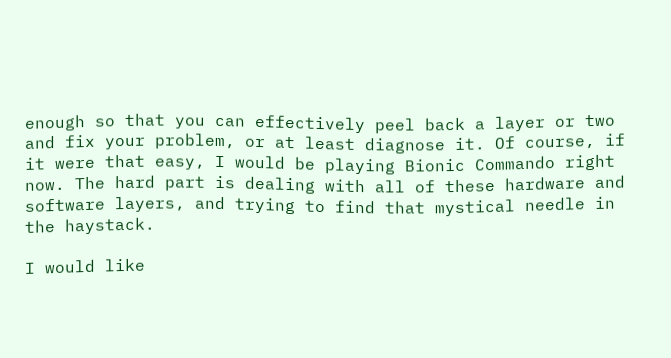enough so that you can effectively peel back a layer or two and fix your problem, or at least diagnose it. Of course, if it were that easy, I would be playing Bionic Commando right now. The hard part is dealing with all of these hardware and software layers, and trying to find that mystical needle in the haystack.

I would like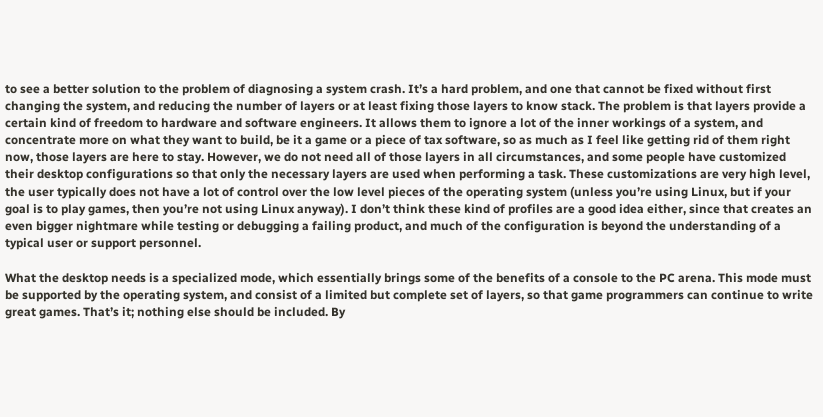to see a better solution to the problem of diagnosing a system crash. It’s a hard problem, and one that cannot be fixed without first changing the system, and reducing the number of layers or at least fixing those layers to know stack. The problem is that layers provide a certain kind of freedom to hardware and software engineers. It allows them to ignore a lot of the inner workings of a system, and concentrate more on what they want to build, be it a game or a piece of tax software, so as much as I feel like getting rid of them right now, those layers are here to stay. However, we do not need all of those layers in all circumstances, and some people have customized their desktop configurations so that only the necessary layers are used when performing a task. These customizations are very high level, the user typically does not have a lot of control over the low level pieces of the operating system (unless you’re using Linux, but if your goal is to play games, then you’re not using Linux anyway). I don’t think these kind of profiles are a good idea either, since that creates an even bigger nightmare while testing or debugging a failing product, and much of the configuration is beyond the understanding of a typical user or support personnel.

What the desktop needs is a specialized mode, which essentially brings some of the benefits of a console to the PC arena. This mode must be supported by the operating system, and consist of a limited but complete set of layers, so that game programmers can continue to write great games. That’s it; nothing else should be included. By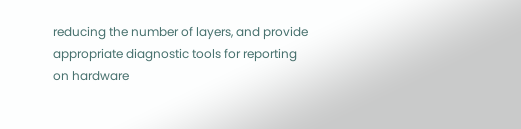reducing the number of layers, and provide appropriate diagnostic tools for reporting on hardware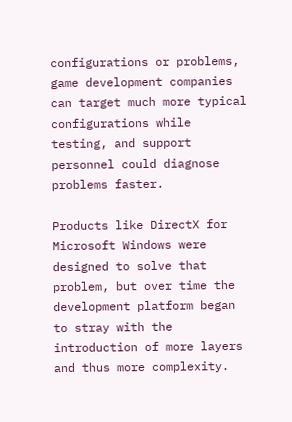configurations or problems, game development companies can target much more typical configurations while testing, and support personnel could diagnose problems faster.

Products like DirectX for Microsoft Windows were designed to solve that problem, but over time the development platform began to stray with the introduction of more layers and thus more complexity.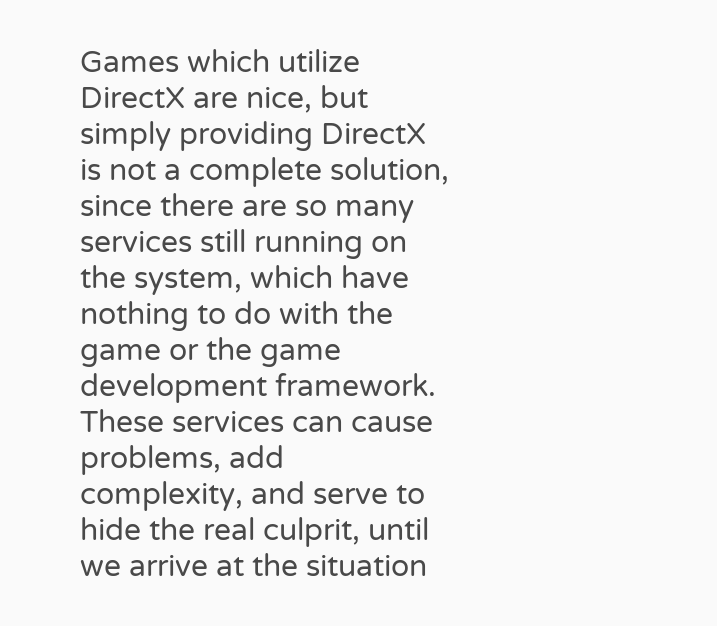Games which utilize DirectX are nice, but simply providing DirectX is not a complete solution, since there are so many services still running on the system, which have nothing to do with the game or the game development framework. These services can cause problems, add complexity, and serve to hide the real culprit, until we arrive at the situation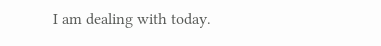I am dealing with today.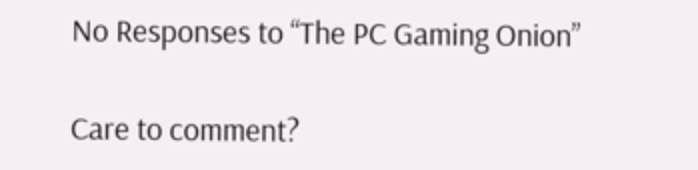No Responses to “The PC Gaming Onion”

Care to comment?